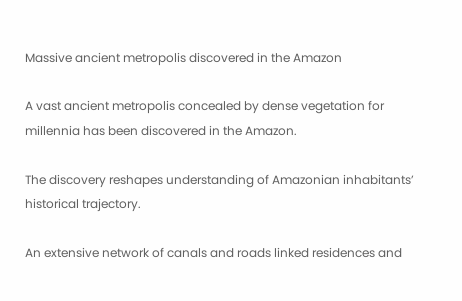Massive ancient metropolis discovered in the Amazon

A vast ancient metropolis concealed by dense vegetation for millennia has been discovered in the Amazon.

The discovery reshapes understanding of Amazonian inhabitants’ historical trajectory.

An extensive network of canals and roads linked residences and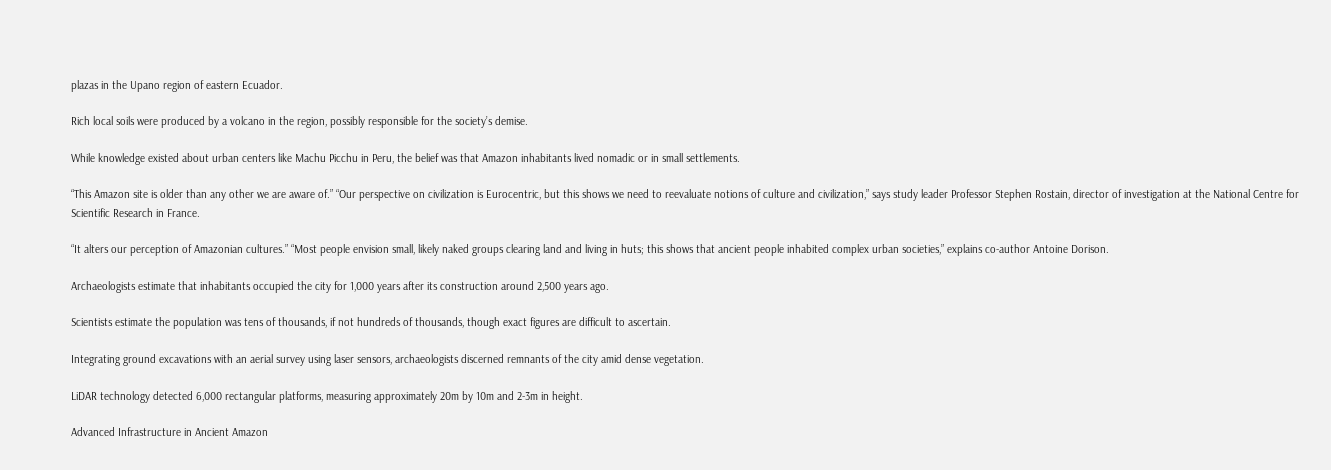plazas in the Upano region of eastern Ecuador.

Rich local soils were produced by a volcano in the region, possibly responsible for the society’s demise.

While knowledge existed about urban centers like Machu Picchu in Peru, the belief was that Amazon inhabitants lived nomadic or in small settlements.

“This Amazon site is older than any other we are aware of.” “Our perspective on civilization is Eurocentric, but this shows we need to reevaluate notions of culture and civilization,” says study leader Professor Stephen Rostain, director of investigation at the National Centre for Scientific Research in France.

“It alters our perception of Amazonian cultures.” “Most people envision small, likely naked groups clearing land and living in huts; this shows that ancient people inhabited complex urban societies,” explains co-author Antoine Dorison.

Archaeologists estimate that inhabitants occupied the city for 1,000 years after its construction around 2,500 years ago.

Scientists estimate the population was tens of thousands, if not hundreds of thousands, though exact figures are difficult to ascertain.

Integrating ground excavations with an aerial survey using laser sensors, archaeologists discerned remnants of the city amid dense vegetation.

LiDAR technology detected 6,000 rectangular platforms, measuring approximately 20m by 10m and 2-3m in height.

Advanced Infrastructure in Ancient Amazon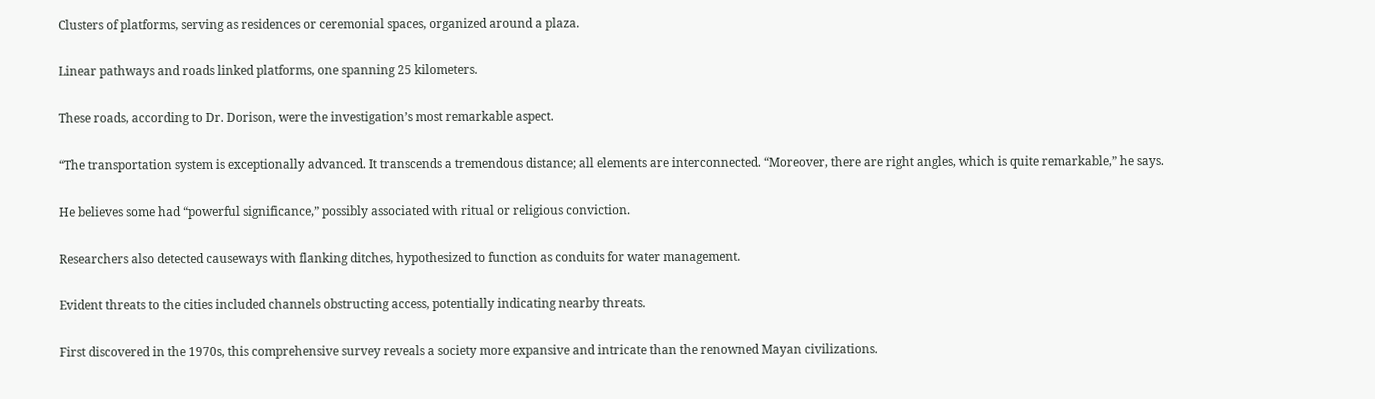Clusters of platforms, serving as residences or ceremonial spaces, organized around a plaza.

Linear pathways and roads linked platforms, one spanning 25 kilometers.

These roads, according to Dr. Dorison, were the investigation’s most remarkable aspect.

“The transportation system is exceptionally advanced. It transcends a tremendous distance; all elements are interconnected. “Moreover, there are right angles, which is quite remarkable,” he says.

He believes some had “powerful significance,” possibly associated with ritual or religious conviction.

Researchers also detected causeways with flanking ditches, hypothesized to function as conduits for water management.

Evident threats to the cities included channels obstructing access, potentially indicating nearby threats.

First discovered in the 1970s, this comprehensive survey reveals a society more expansive and intricate than the renowned Mayan civilizations.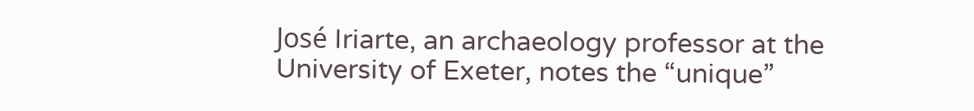José Iriarte, an archaeology professor at the University of Exeter, notes the “unique”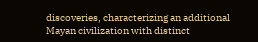discoveries, characterizing an additional Mayan civilization with distinct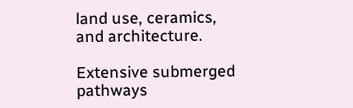land use, ceramics, and architecture.

Extensive submerged pathways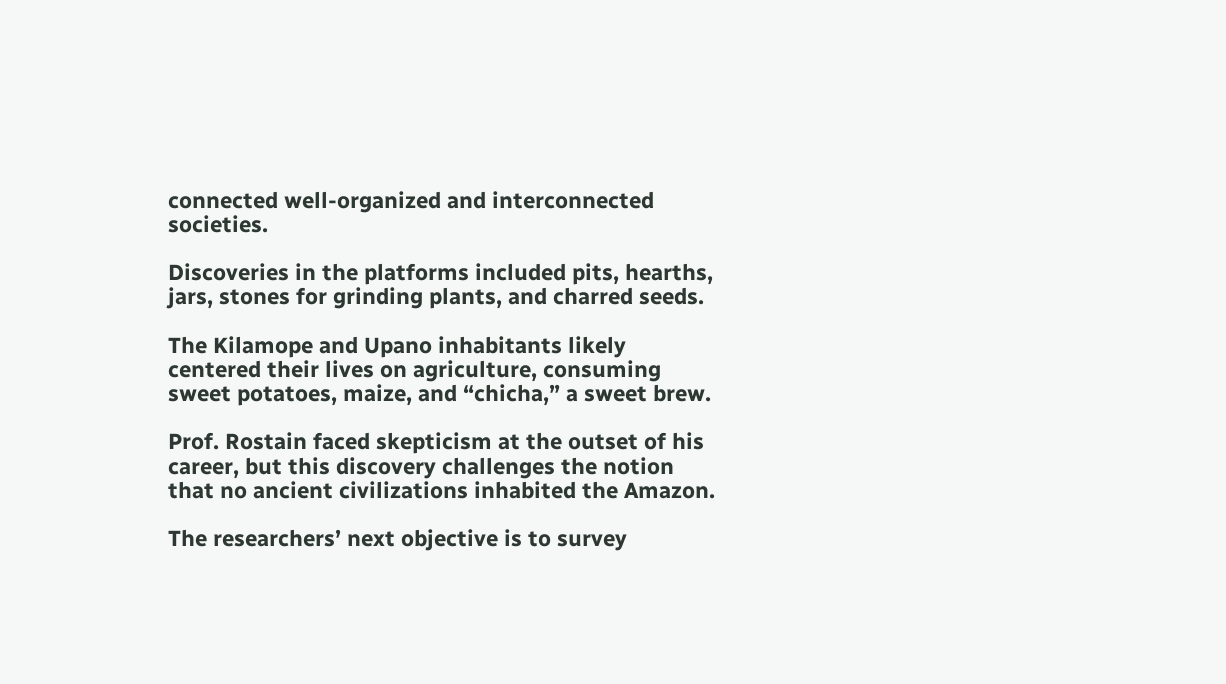connected well-organized and interconnected societies.

Discoveries in the platforms included pits, hearths, jars, stones for grinding plants, and charred seeds.

The Kilamope and Upano inhabitants likely centered their lives on agriculture, consuming sweet potatoes, maize, and “chicha,” a sweet brew.

Prof. Rostain faced skepticism at the outset of his career, but this discovery challenges the notion that no ancient civilizations inhabited the Amazon.

The researchers’ next objective is to survey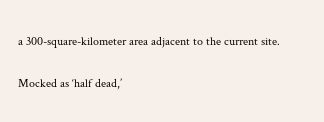a 300-square-kilometer area adjacent to the current site.

Mocked as ‘half dead,’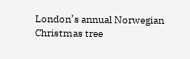London’s annual Norwegian Christmas tree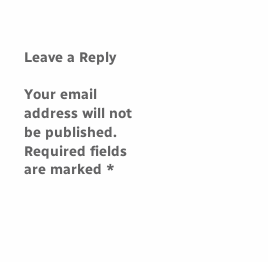Leave a Reply

Your email address will not be published. Required fields are marked *